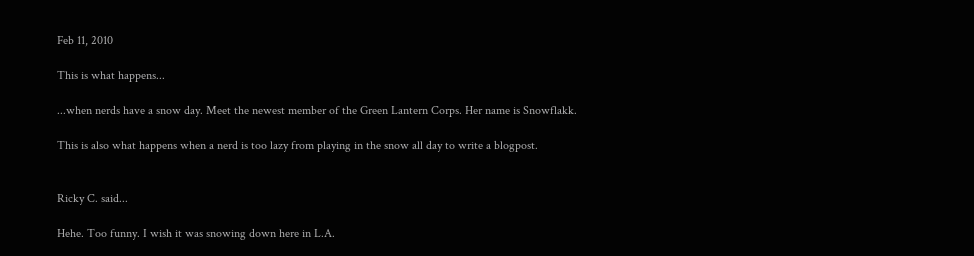Feb 11, 2010

This is what happens...

...when nerds have a snow day. Meet the newest member of the Green Lantern Corps. Her name is Snowflakk.

This is also what happens when a nerd is too lazy from playing in the snow all day to write a blogpost.


Ricky C. said...

Hehe. Too funny. I wish it was snowing down here in L.A.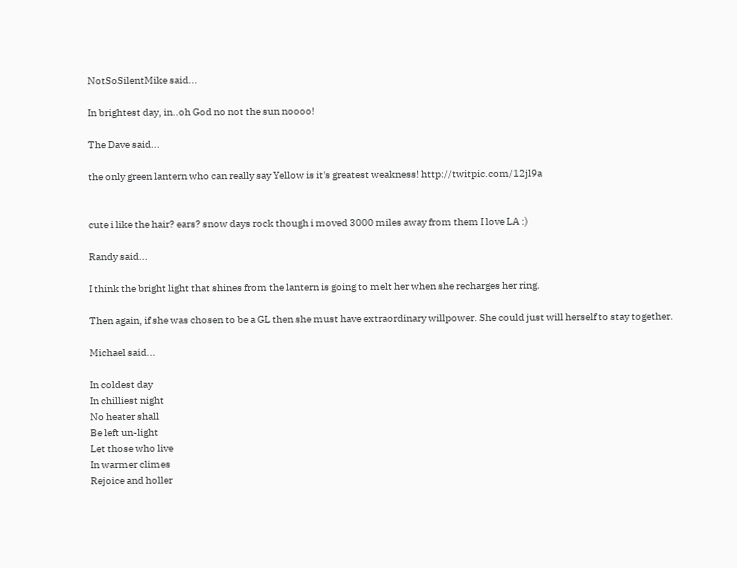NotSoSilentMike said...

In brightest day, in..oh God no not the sun noooo!

The Dave said...

the only green lantern who can really say Yellow is it's greatest weakness! http://twitpic.com/12jl9a


cute i like the hair? ears? snow days rock though i moved 3000 miles away from them I love LA :)

Randy said...

I think the bright light that shines from the lantern is going to melt her when she recharges her ring.

Then again, if she was chosen to be a GL then she must have extraordinary willpower. She could just will herself to stay together.

Michael said...

In coldest day
In chilliest night
No heater shall
Be left un-light
Let those who live
In warmer climes
Rejoice and holler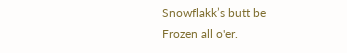Snowflakk’s butt be
Frozen all o'er.